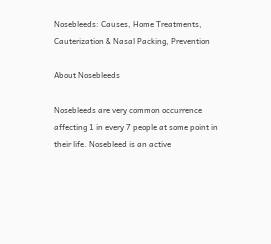Nosebleeds: Causes, Home Treatments, Cauterization & Nasal Packing, Prevention

About Nosebleeds

Nosebleeds are very common occurrence affecting 1 in every 7 people at some point in their life. Nosebleed is an active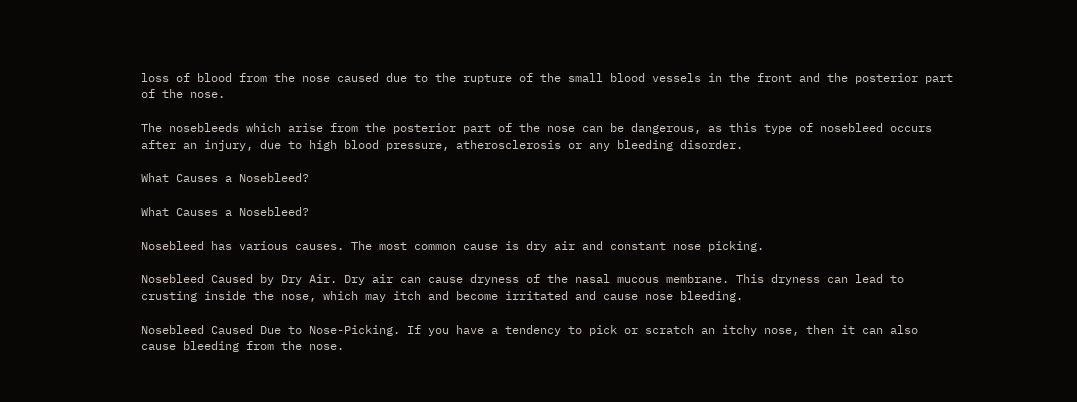loss of blood from the nose caused due to the rupture of the small blood vessels in the front and the posterior part of the nose.

The nosebleeds which arise from the posterior part of the nose can be dangerous, as this type of nosebleed occurs after an injury, due to high blood pressure, atherosclerosis or any bleeding disorder.

What Causes a Nosebleed?

What Causes a Nosebleed?

Nosebleed has various causes. The most common cause is dry air and constant nose picking.

Nosebleed Caused by Dry Air. Dry air can cause dryness of the nasal mucous membrane. This dryness can lead to crusting inside the nose, which may itch and become irritated and cause nose bleeding.

Nosebleed Caused Due to Nose-Picking. If you have a tendency to pick or scratch an itchy nose, then it can also cause bleeding from the nose.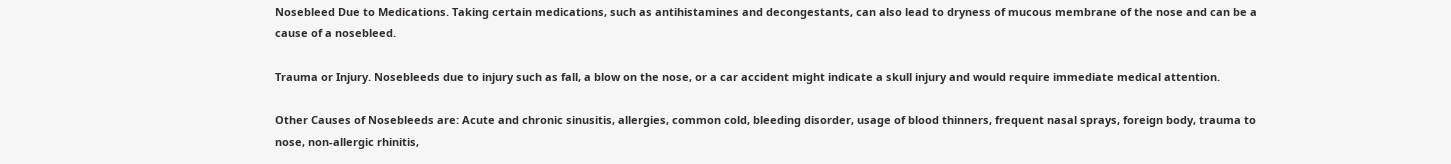Nosebleed Due to Medications. Taking certain medications, such as antihistamines and decongestants, can also lead to dryness of mucous membrane of the nose and can be a cause of a nosebleed.

Trauma or Injury. Nosebleeds due to injury such as fall, a blow on the nose, or a car accident might indicate a skull injury and would require immediate medical attention.

Other Causes of Nosebleeds are: Acute and chronic sinusitis, allergies, common cold, bleeding disorder, usage of blood thinners, frequent nasal sprays, foreign body, trauma to nose, non-allergic rhinitis,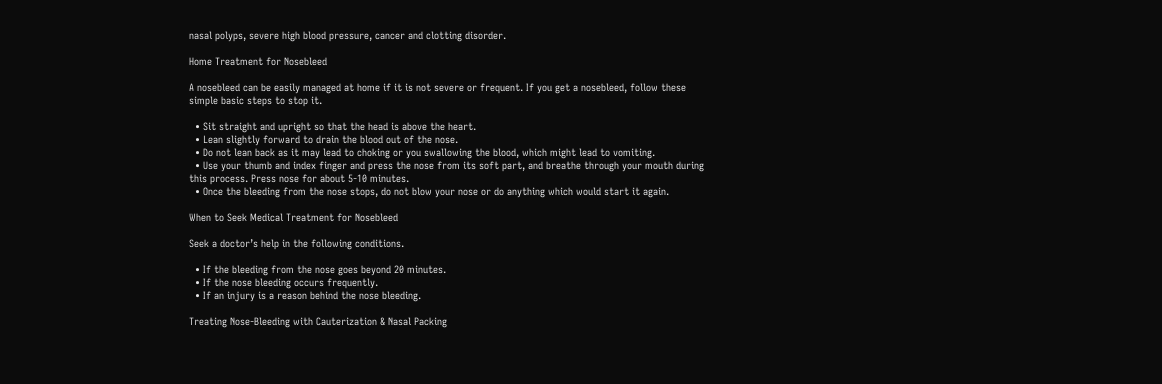nasal polyps, severe high blood pressure, cancer and clotting disorder.

Home Treatment for Nosebleed

A nosebleed can be easily managed at home if it is not severe or frequent. If you get a nosebleed, follow these simple basic steps to stop it.

  • Sit straight and upright so that the head is above the heart.
  • Lean slightly forward to drain the blood out of the nose.
  • Do not lean back as it may lead to choking or you swallowing the blood, which might lead to vomiting.
  • Use your thumb and index finger and press the nose from its soft part, and breathe through your mouth during this process. Press nose for about 5-10 minutes.
  • Once the bleeding from the nose stops, do not blow your nose or do anything which would start it again.

When to Seek Medical Treatment for Nosebleed

Seek a doctor’s help in the following conditions.

  • If the bleeding from the nose goes beyond 20 minutes.
  • If the nose bleeding occurs frequently.
  • If an injury is a reason behind the nose bleeding.

Treating Nose-Bleeding with Cauterization & Nasal Packing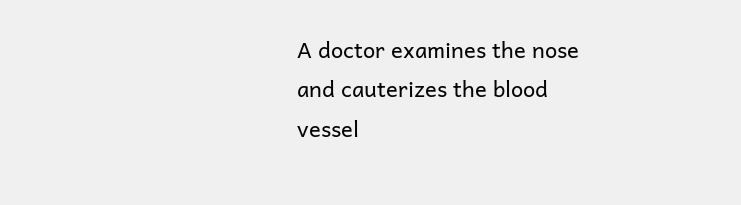A doctor examines the nose and cauterizes the blood vessel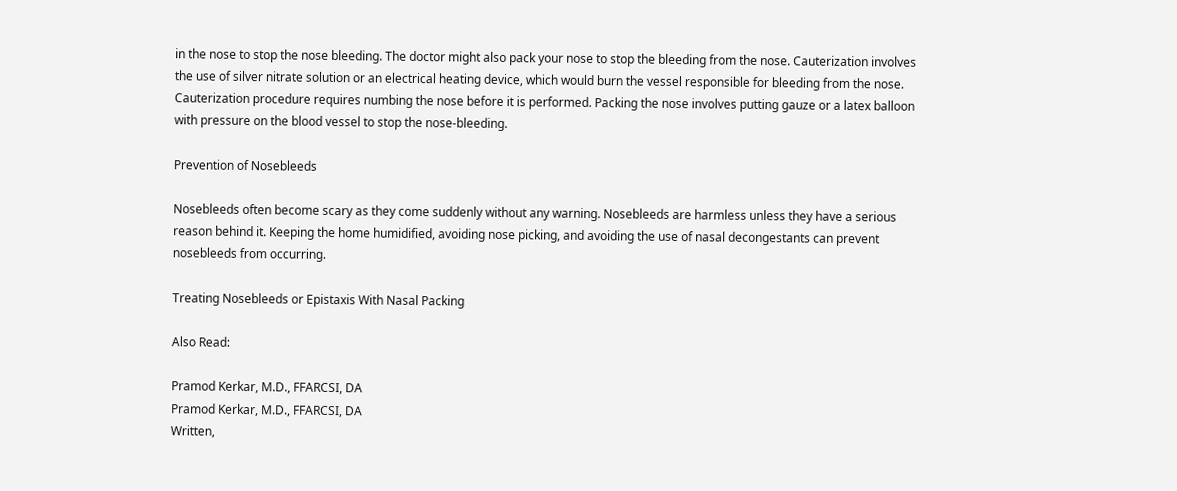in the nose to stop the nose bleeding. The doctor might also pack your nose to stop the bleeding from the nose. Cauterization involves the use of silver nitrate solution or an electrical heating device, which would burn the vessel responsible for bleeding from the nose. Cauterization procedure requires numbing the nose before it is performed. Packing the nose involves putting gauze or a latex balloon with pressure on the blood vessel to stop the nose-bleeding.

Prevention of Nosebleeds

Nosebleeds often become scary as they come suddenly without any warning. Nosebleeds are harmless unless they have a serious reason behind it. Keeping the home humidified, avoiding nose picking, and avoiding the use of nasal decongestants can prevent nosebleeds from occurring.

Treating Nosebleeds or Epistaxis With Nasal Packing

Also Read:

Pramod Kerkar, M.D., FFARCSI, DA
Pramod Kerkar, M.D., FFARCSI, DA
Written,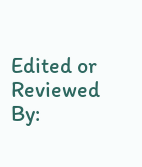Edited or Reviewed By: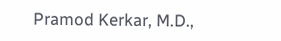Pramod Kerkar, M.D.,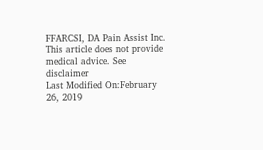FFARCSI, DA Pain Assist Inc. This article does not provide medical advice. See disclaimer
Last Modified On:February 26, 2019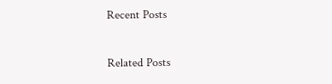Recent Posts

Related Posts